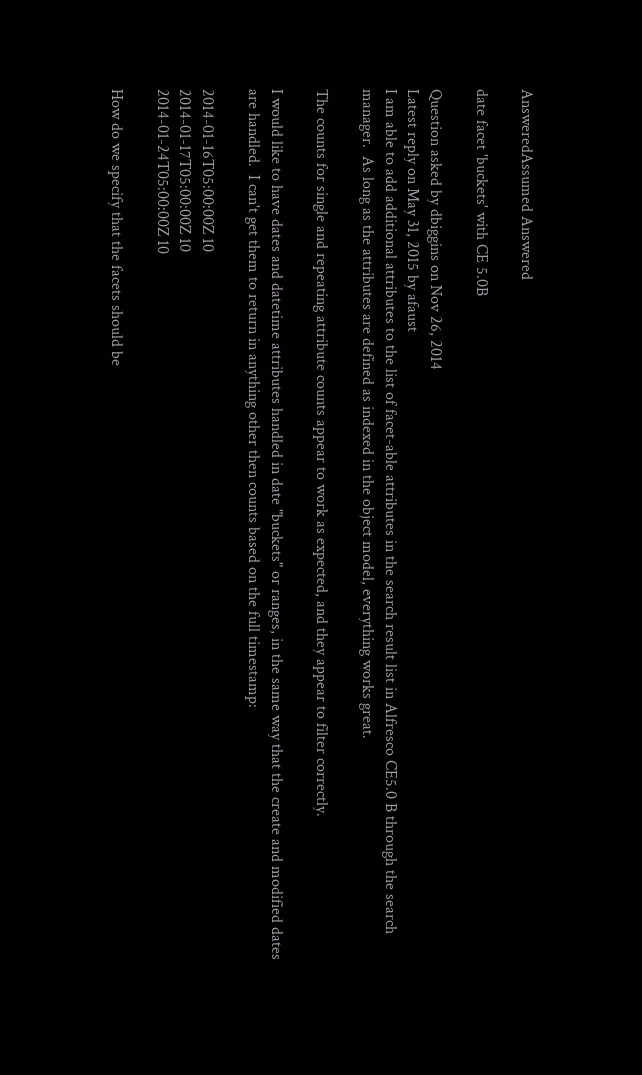AnsweredAssumed Answered

date facet 'buckets' with CE 5.0B

Question asked by dbiggins on Nov 26, 2014
Latest reply on May 31, 2015 by afaust
I am able to add additional attributes to the list of facet-able attributes in the search result list in Alfresco CE5.0 B through the search manager.  As long as the attributes are defined as indexed in the object model, everything works great.

The counts for single and repeating attribute counts appear to work as expected, and they appear to filter correctly.

I would like to have dates and datetime attributes handled in date "buckets" or ranges, in the same way that the create and modified dates are handled.  I can't get them to return in anything other then counts based on the full timestamp:

2014-01-16T05:00:00Z 10
2014-01-17T05:00:00Z 10
2014-01-24T05:00:00Z 10

How do we specify that the facets should be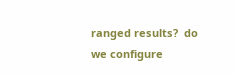ranged results?  do we configure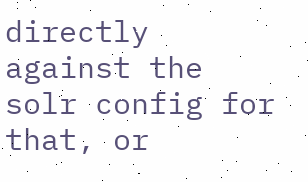directly against the solr config for that, or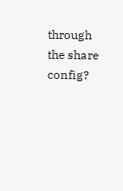through the share config?